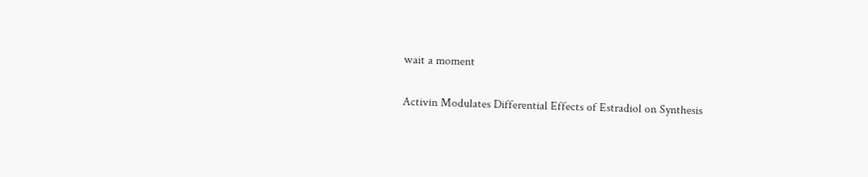wait a moment

Activin Modulates Differential Effects of Estradiol on Synthesis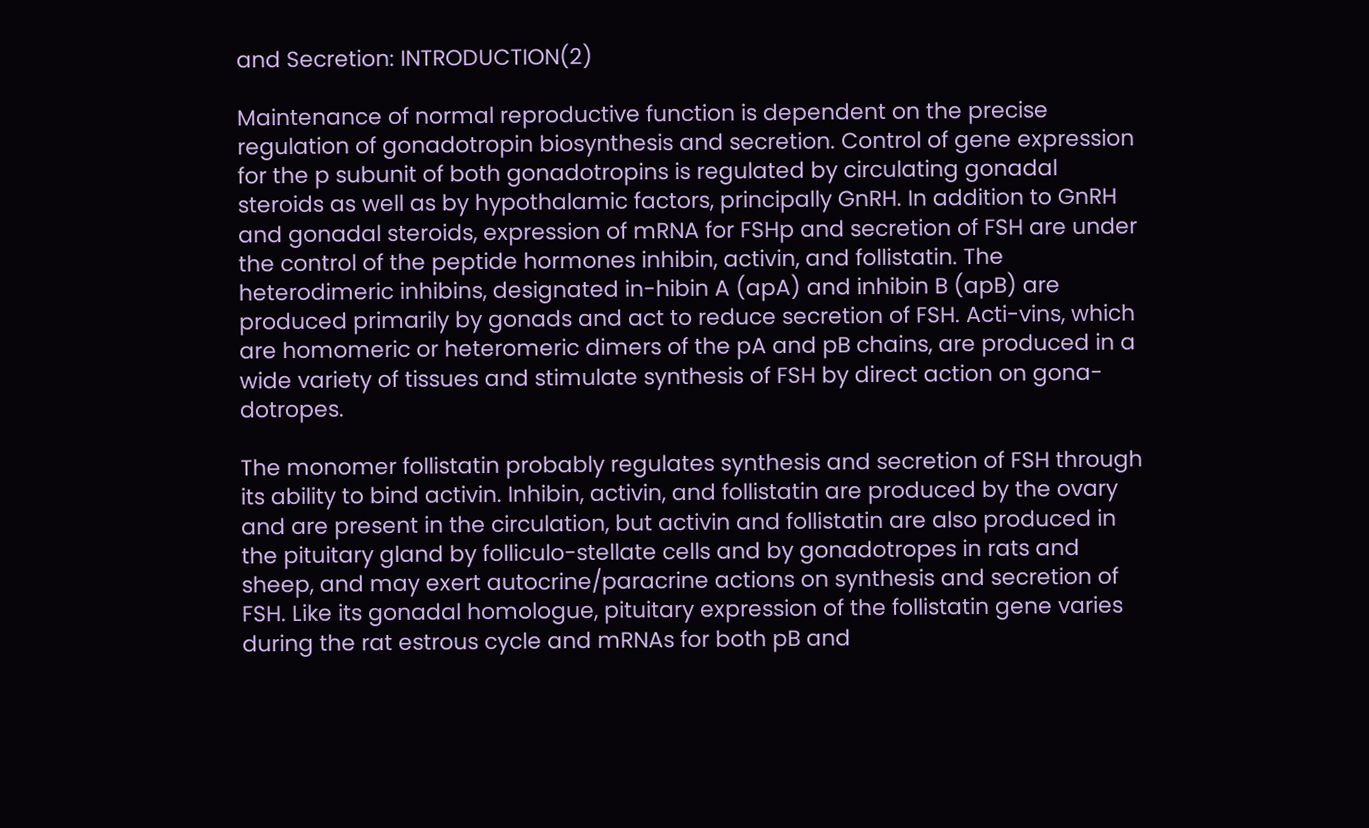and Secretion: INTRODUCTION(2)

Maintenance of normal reproductive function is dependent on the precise regulation of gonadotropin biosynthesis and secretion. Control of gene expression for the p subunit of both gonadotropins is regulated by circulating gonadal steroids as well as by hypothalamic factors, principally GnRH. In addition to GnRH and gonadal steroids, expression of mRNA for FSHp and secretion of FSH are under the control of the peptide hormones inhibin, activin, and follistatin. The heterodimeric inhibins, designated in-hibin A (apA) and inhibin B (apB) are produced primarily by gonads and act to reduce secretion of FSH. Acti-vins, which are homomeric or heteromeric dimers of the pA and pB chains, are produced in a wide variety of tissues and stimulate synthesis of FSH by direct action on gona-dotropes.

The monomer follistatin probably regulates synthesis and secretion of FSH through its ability to bind activin. Inhibin, activin, and follistatin are produced by the ovary and are present in the circulation, but activin and follistatin are also produced in the pituitary gland by folliculo-stellate cells and by gonadotropes in rats and sheep, and may exert autocrine/paracrine actions on synthesis and secretion of FSH. Like its gonadal homologue, pituitary expression of the follistatin gene varies during the rat estrous cycle and mRNAs for both pB and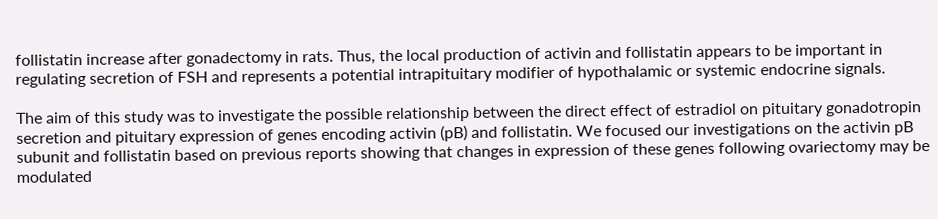follistatin increase after gonadectomy in rats. Thus, the local production of activin and follistatin appears to be important in regulating secretion of FSH and represents a potential intrapituitary modifier of hypothalamic or systemic endocrine signals.

The aim of this study was to investigate the possible relationship between the direct effect of estradiol on pituitary gonadotropin secretion and pituitary expression of genes encoding activin (pB) and follistatin. We focused our investigations on the activin pB subunit and follistatin based on previous reports showing that changes in expression of these genes following ovariectomy may be modulated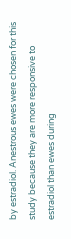by estradiol. Anestrous ewes were chosen for this study because they are more responsive to estradiol than ewes during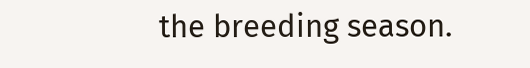the breeding season.